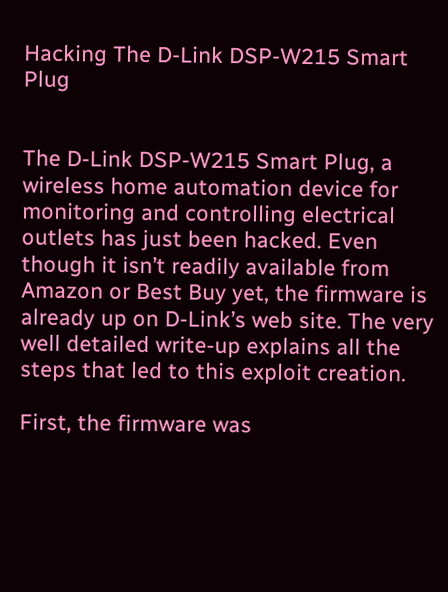Hacking The D-Link DSP-W215 Smart Plug


The D-Link DSP-W215 Smart Plug, a wireless home automation device for monitoring and controlling electrical outlets has just been hacked. Even though it isn’t readily available from Amazon or Best Buy yet, the firmware is already up on D-Link’s web site. The very well detailed write-up explains all the steps that led to this exploit creation.

First, the firmware was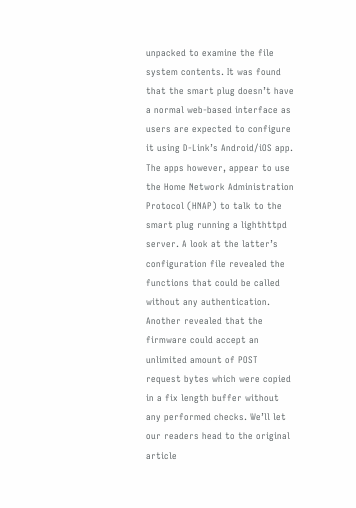unpacked to examine the file system contents. It was found that the smart plug doesn’t have a normal web-based interface as users are expected to configure it using D-Link’s Android/iOS app. The apps however, appear to use the Home Network Administration Protocol (HNAP) to talk to the smart plug running a lighthttpd server. A look at the latter’s configuration file revealed the functions that could be called without any authentication. Another revealed that the firmware could accept an unlimited amount of POST request bytes which were copied in a fix length buffer without any performed checks. We’ll let our readers head to the original article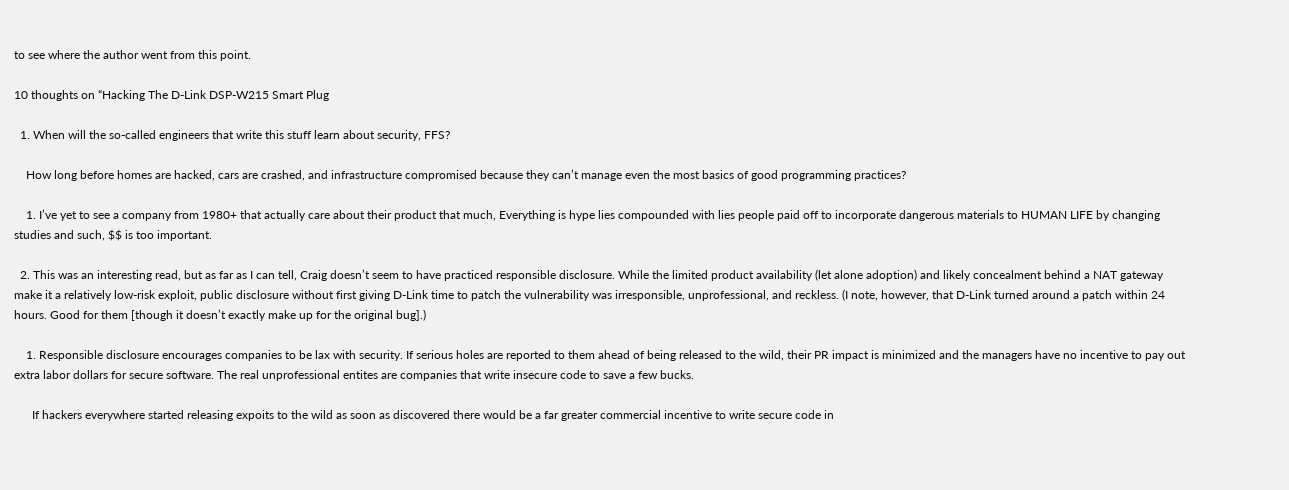to see where the author went from this point.

10 thoughts on “Hacking The D-Link DSP-W215 Smart Plug

  1. When will the so-called engineers that write this stuff learn about security, FFS?

    How long before homes are hacked, cars are crashed, and infrastructure compromised because they can’t manage even the most basics of good programming practices?

    1. I’ve yet to see a company from 1980+ that actually care about their product that much, Everything is hype lies compounded with lies people paid off to incorporate dangerous materials to HUMAN LIFE by changing studies and such, $$ is too important.

  2. This was an interesting read, but as far as I can tell, Craig doesn’t seem to have practiced responsible disclosure. While the limited product availability (let alone adoption) and likely concealment behind a NAT gateway make it a relatively low-risk exploit, public disclosure without first giving D-Link time to patch the vulnerability was irresponsible, unprofessional, and reckless. (I note, however, that D-Link turned around a patch within 24 hours. Good for them [though it doesn’t exactly make up for the original bug].)

    1. Responsible disclosure encourages companies to be lax with security. If serious holes are reported to them ahead of being released to the wild, their PR impact is minimized and the managers have no incentive to pay out extra labor dollars for secure software. The real unprofessional entites are companies that write insecure code to save a few bucks.

      If hackers everywhere started releasing expoits to the wild as soon as discovered there would be a far greater commercial incentive to write secure code in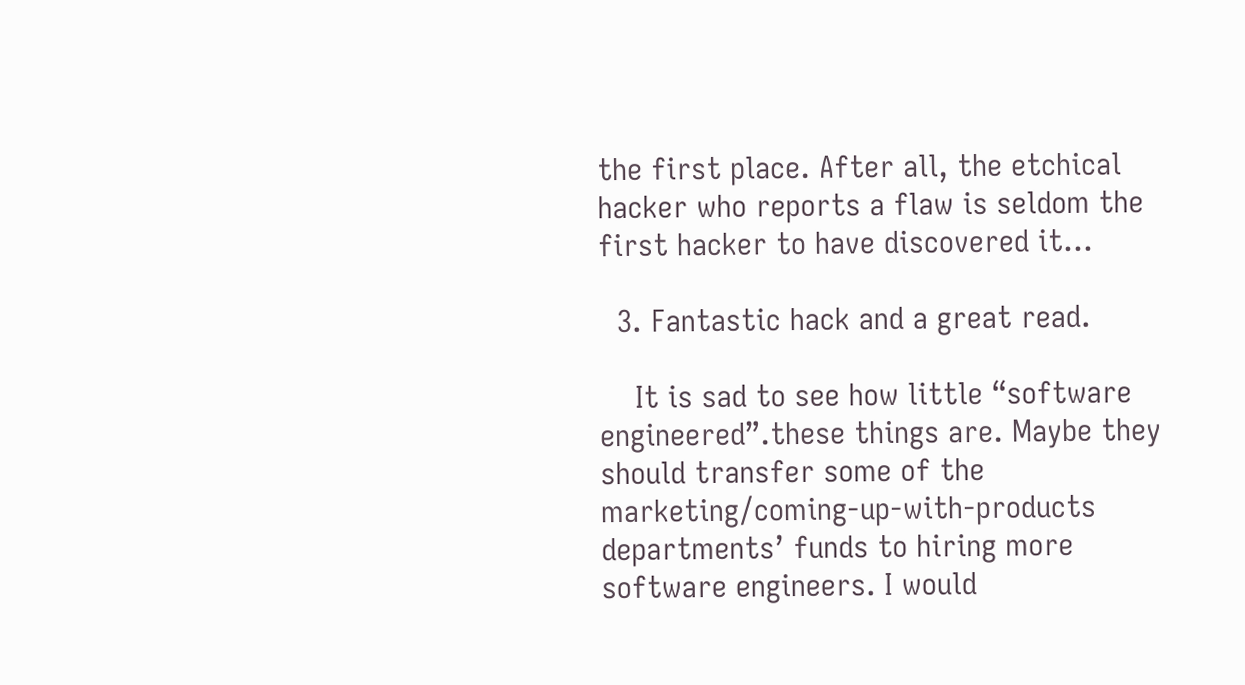the first place. After all, the etchical hacker who reports a flaw is seldom the first hacker to have discovered it…

  3. Fantastic hack and a great read.

    It is sad to see how little “software engineered”.these things are. Maybe they should transfer some of the marketing/coming-up-with-products departments’ funds to hiring more software engineers. I would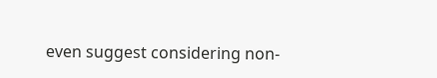even suggest considering non-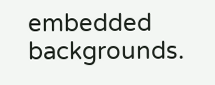embedded backgrounds.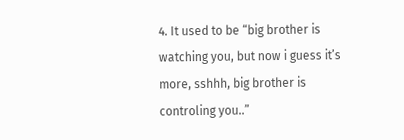4. It used to be “big brother is watching you, but now i guess it’s more, sshhh, big brother is controling you..”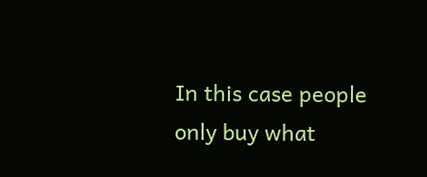In this case people only buy what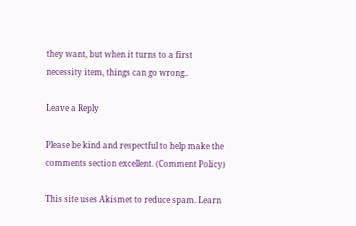they want, but when it turns to a first necessity item, things can go wrong..

Leave a Reply

Please be kind and respectful to help make the comments section excellent. (Comment Policy)

This site uses Akismet to reduce spam. Learn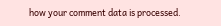how your comment data is processed.